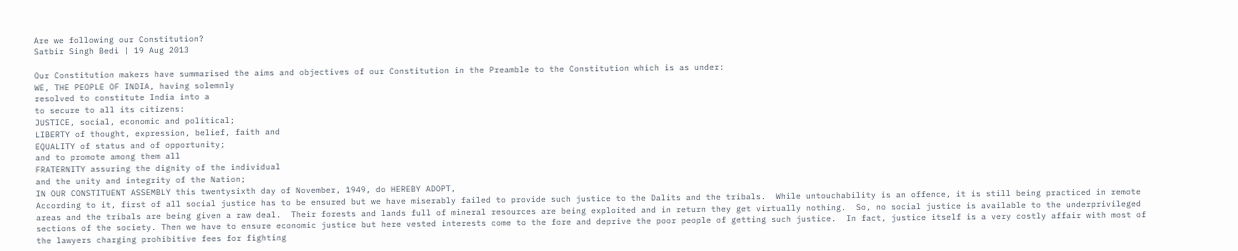Are we following our Constitution?
Satbir Singh Bedi | 19 Aug 2013

Our Constitution makers have summarised the aims and objectives of our Constitution in the Preamble to the Constitution which is as under:
WE, THE PEOPLE OF INDIA, having solemnly
resolved to constitute India into a
to secure to all its citizens:
JUSTICE, social, economic and political;
LIBERTY of thought, expression, belief, faith and
EQUALITY of status and of opportunity;
and to promote among them all
FRATERNITY assuring the dignity of the individual
and the unity and integrity of the Nation;
IN OUR CONSTITUENT ASSEMBLY this twentysixth day of November, 1949, do HEREBY ADOPT,
According to it, first of all social justice has to be ensured but we have miserably failed to provide such justice to the Dalits and the tribals.  While untouchability is an offence, it is still being practiced in remote areas and the tribals are being given a raw deal.  Their forests and lands full of mineral resources are being exploited and in return they get virtually nothing.  So, no social justice is available to the underprivileged sections of the society. Then we have to ensure economic justice but here vested interests come to the fore and deprive the poor people of getting such justice.  In fact, justice itself is a very costly affair with most of the lawyers charging prohibitive fees for fighting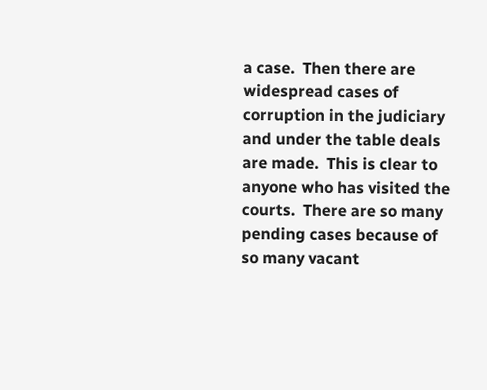a case.  Then there are widespread cases of corruption in the judiciary and under the table deals are made.  This is clear to anyone who has visited the courts.  There are so many pending cases because of so many vacant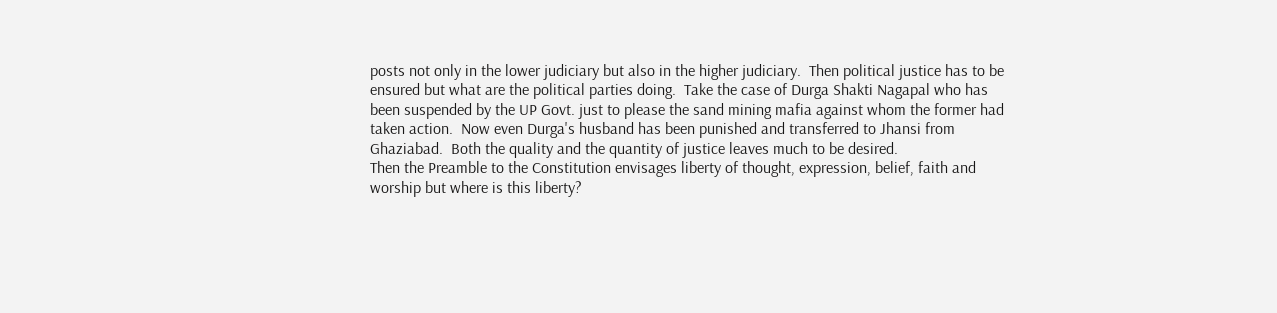posts not only in the lower judiciary but also in the higher judiciary.  Then political justice has to be ensured but what are the political parties doing.  Take the case of Durga Shakti Nagapal who has been suspended by the UP Govt. just to please the sand mining mafia against whom the former had taken action.  Now even Durga's husband has been punished and transferred to Jhansi from Ghaziabad.  Both the quality and the quantity of justice leaves much to be desired.
Then the Preamble to the Constitution envisages liberty of thought, expression, belief, faith and worship but where is this liberty?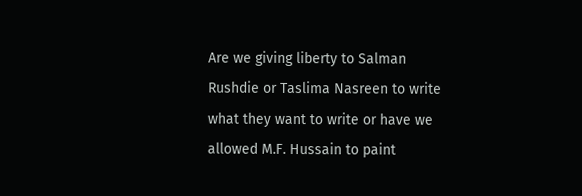Are we giving liberty to Salman Rushdie or Taslima Nasreen to write what they want to write or have we allowed M.F. Hussain to paint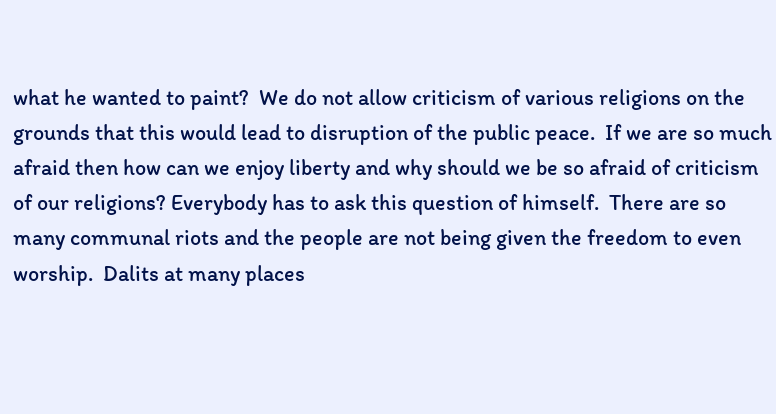what he wanted to paint?  We do not allow criticism of various religions on the grounds that this would lead to disruption of the public peace.  If we are so much afraid then how can we enjoy liberty and why should we be so afraid of criticism of our religions? Everybody has to ask this question of himself.  There are so many communal riots and the people are not being given the freedom to even worship.  Dalits at many places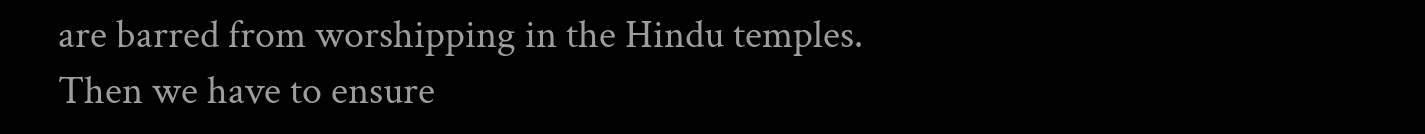are barred from worshipping in the Hindu temples.
Then we have to ensure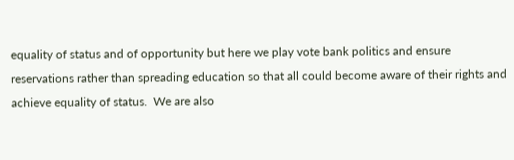equality of status and of opportunity but here we play vote bank politics and ensure reservations rather than spreading education so that all could become aware of their rights and achieve equality of status.  We are also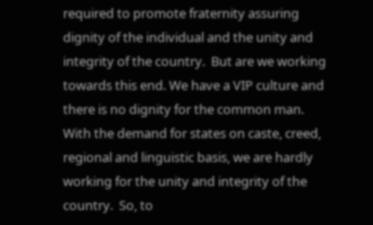required to promote fraternity assuring dignity of the individual and the unity and integrity of the country.  But are we working towards this end. We have a VIP culture and there is no dignity for the common man.  With the demand for states on caste, creed, regional and linguistic basis, we are hardly working for the unity and integrity of the country.  So, to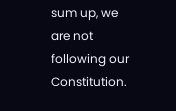sum up, we are not following our Constitution.